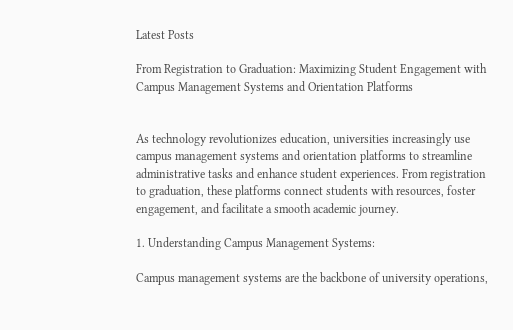Latest Posts

From Registration to Graduation: Maximizing Student Engagement with Campus Management Systems and Orientation Platforms


As technology revolutionizes education, universities increasingly use campus management systems and orientation platforms to streamline administrative tasks and enhance student experiences. From registration to graduation, these platforms connect students with resources, foster engagement, and facilitate a smooth academic journey.

1. Understanding Campus Management Systems:

Campus management systems are the backbone of university operations,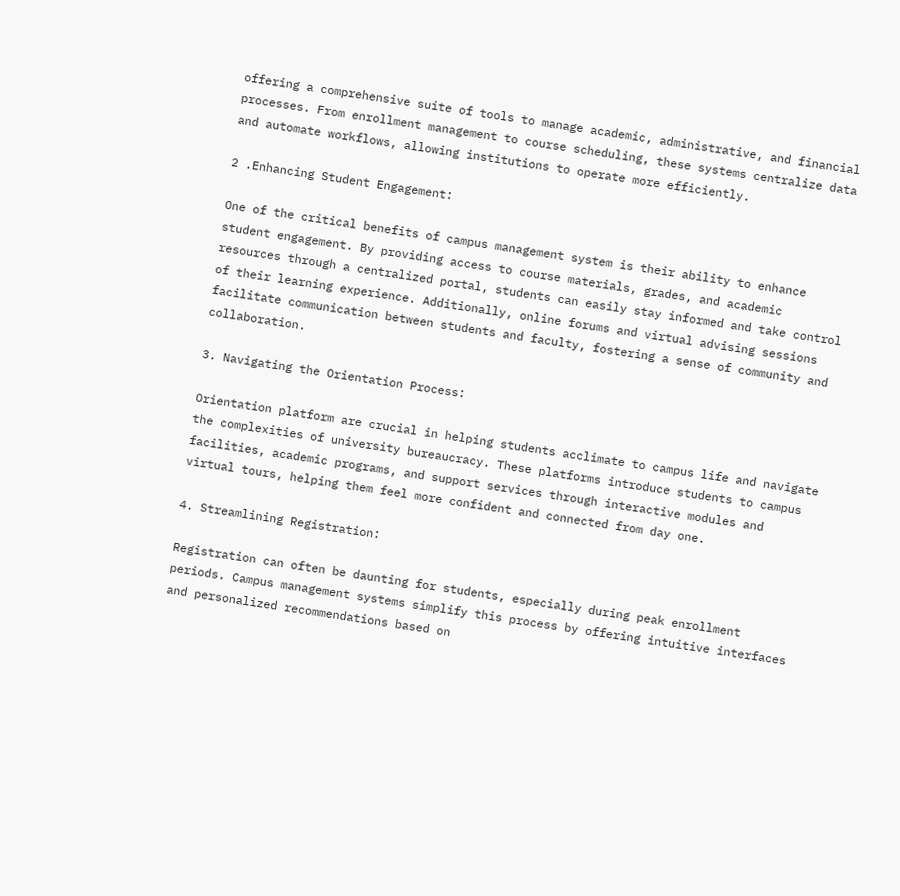offering a comprehensive suite of tools to manage academic, administrative, and financial processes. From enrollment management to course scheduling, these systems centralize data and automate workflows, allowing institutions to operate more efficiently.

2 .Enhancing Student Engagement:

One of the critical benefits of campus management system is their ability to enhance student engagement. By providing access to course materials, grades, and academic resources through a centralized portal, students can easily stay informed and take control of their learning experience. Additionally, online forums and virtual advising sessions facilitate communication between students and faculty, fostering a sense of community and collaboration.

3. Navigating the Orientation Process:

Orientation platform are crucial in helping students acclimate to campus life and navigate the complexities of university bureaucracy. These platforms introduce students to campus facilities, academic programs, and support services through interactive modules and virtual tours, helping them feel more confident and connected from day one.

4. Streamlining Registration:

Registration can often be daunting for students, especially during peak enrollment periods. Campus management systems simplify this process by offering intuitive interfaces and personalized recommendations based on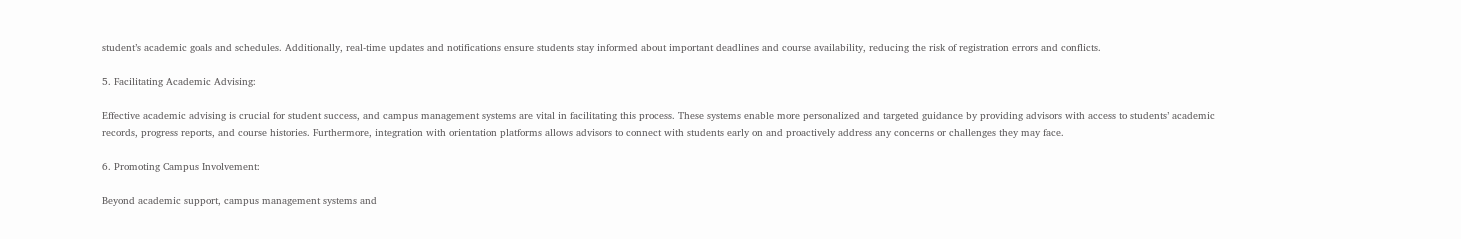student’s academic goals and schedules. Additionally, real-time updates and notifications ensure students stay informed about important deadlines and course availability, reducing the risk of registration errors and conflicts.

5. Facilitating Academic Advising:

Effective academic advising is crucial for student success, and campus management systems are vital in facilitating this process. These systems enable more personalized and targeted guidance by providing advisors with access to students’ academic records, progress reports, and course histories. Furthermore, integration with orientation platforms allows advisors to connect with students early on and proactively address any concerns or challenges they may face.

6. Promoting Campus Involvement:

Beyond academic support, campus management systems and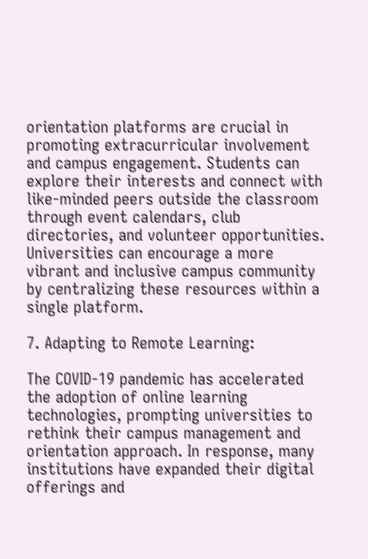orientation platforms are crucial in promoting extracurricular involvement and campus engagement. Students can explore their interests and connect with like-minded peers outside the classroom through event calendars, club directories, and volunteer opportunities. Universities can encourage a more vibrant and inclusive campus community by centralizing these resources within a single platform.

7. Adapting to Remote Learning:

The COVID-19 pandemic has accelerated the adoption of online learning technologies, prompting universities to rethink their campus management and orientation approach. In response, many institutions have expanded their digital offerings and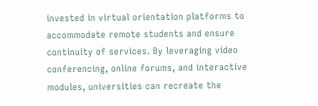invested in virtual orientation platforms to accommodate remote students and ensure continuity of services. By leveraging video conferencing, online forums, and interactive modules, universities can recreate the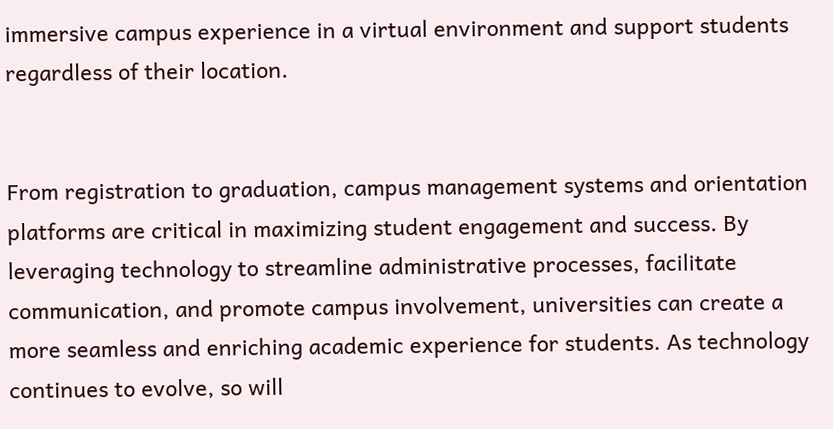immersive campus experience in a virtual environment and support students regardless of their location.


From registration to graduation, campus management systems and orientation platforms are critical in maximizing student engagement and success. By leveraging technology to streamline administrative processes, facilitate communication, and promote campus involvement, universities can create a more seamless and enriching academic experience for students. As technology continues to evolve, so will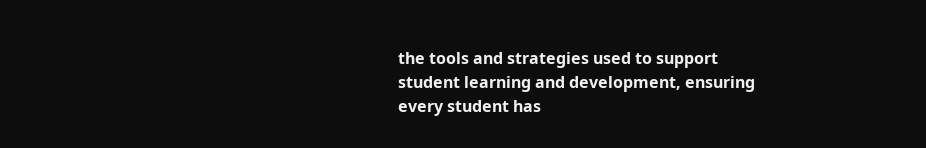the tools and strategies used to support student learning and development, ensuring every student has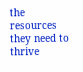the resources they need to thrive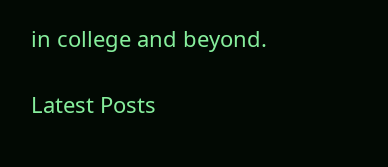in college and beyond.

Latest Posts